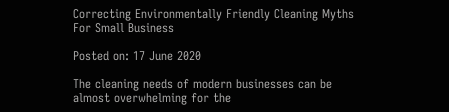Correcting Environmentally Friendly Cleaning Myths For Small Business

Posted on: 17 June 2020

The cleaning needs of modern businesses can be almost overwhelming for the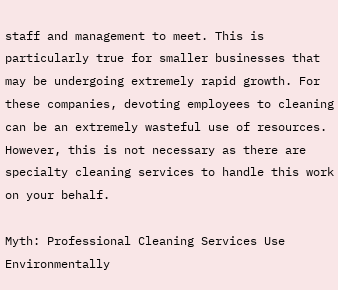staff and management to meet. This is particularly true for smaller businesses that may be undergoing extremely rapid growth. For these companies, devoting employees to cleaning can be an extremely wasteful use of resources. However, this is not necessary as there are specialty cleaning services to handle this work on your behalf.

Myth: Professional Cleaning Services Use Environmentally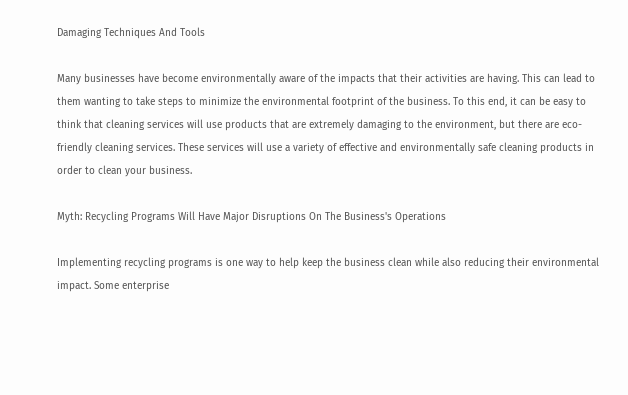Damaging Techniques And Tools

Many businesses have become environmentally aware of the impacts that their activities are having. This can lead to them wanting to take steps to minimize the environmental footprint of the business. To this end, it can be easy to think that cleaning services will use products that are extremely damaging to the environment, but there are eco-friendly cleaning services. These services will use a variety of effective and environmentally safe cleaning products in order to clean your business.

Myth: Recycling Programs Will Have Major Disruptions On The Business's Operations

Implementing recycling programs is one way to help keep the business clean while also reducing their environmental impact. Some enterprise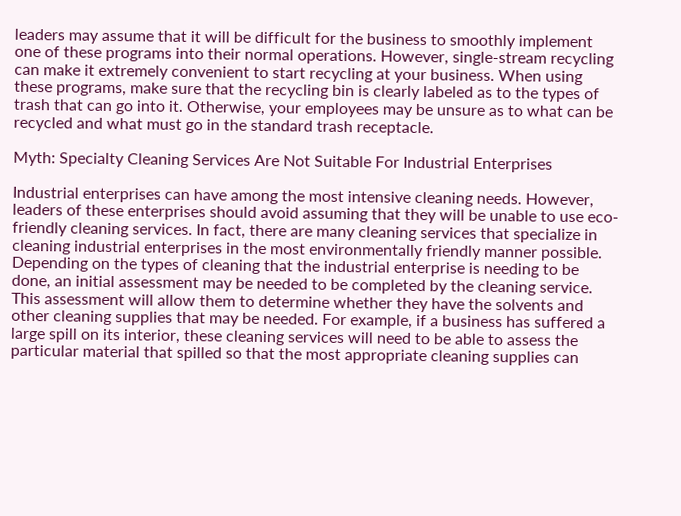leaders may assume that it will be difficult for the business to smoothly implement one of these programs into their normal operations. However, single-stream recycling can make it extremely convenient to start recycling at your business. When using these programs, make sure that the recycling bin is clearly labeled as to the types of trash that can go into it. Otherwise, your employees may be unsure as to what can be recycled and what must go in the standard trash receptacle.

Myth: Specialty Cleaning Services Are Not Suitable For Industrial Enterprises

Industrial enterprises can have among the most intensive cleaning needs. However, leaders of these enterprises should avoid assuming that they will be unable to use eco-friendly cleaning services. In fact, there are many cleaning services that specialize in cleaning industrial enterprises in the most environmentally friendly manner possible. Depending on the types of cleaning that the industrial enterprise is needing to be done, an initial assessment may be needed to be completed by the cleaning service. This assessment will allow them to determine whether they have the solvents and other cleaning supplies that may be needed. For example, if a business has suffered a large spill on its interior, these cleaning services will need to be able to assess the particular material that spilled so that the most appropriate cleaning supplies can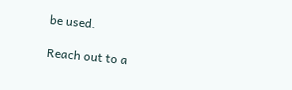be used.

Reach out to a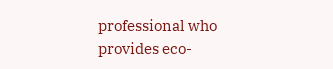professional who provides eco-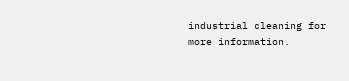industrial cleaning for more information.